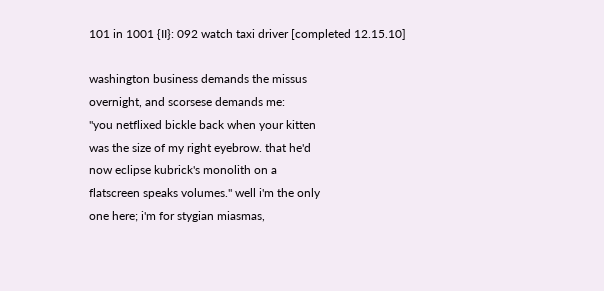101 in 1001 {II}: 092 watch taxi driver [completed 12.15.10]

washington business demands the missus
overnight, and scorsese demands me:
"you netflixed bickle back when your kitten
was the size of my right eyebrow. that he'd
now eclipse kubrick's monolith on a
flatscreen speaks volumes." well i'm the only
one here; i'm for stygian miasmas,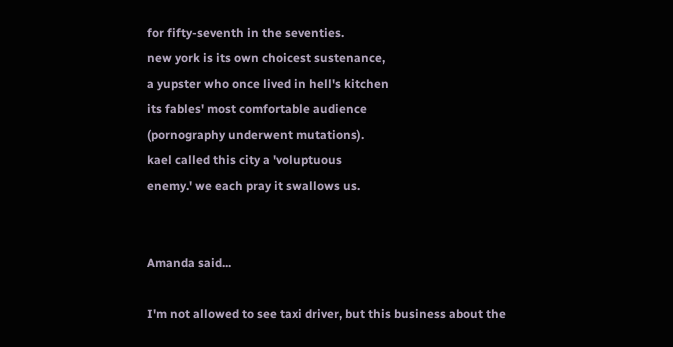for fifty-seventh in the seventies.
new york is its own choicest sustenance,
a yupster who once lived in hell's kitchen
its fables' most comfortable audience
(pornography underwent mutations).
kael called this city a 'voluptuous
enemy.' we each pray it swallows us.


Amanda said...

I'm not allowed to see taxi driver, but this business about the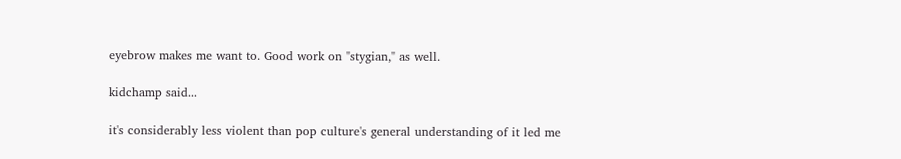eyebrow makes me want to. Good work on "stygian," as well.

kidchamp said...

it's considerably less violent than pop culture's general understanding of it led me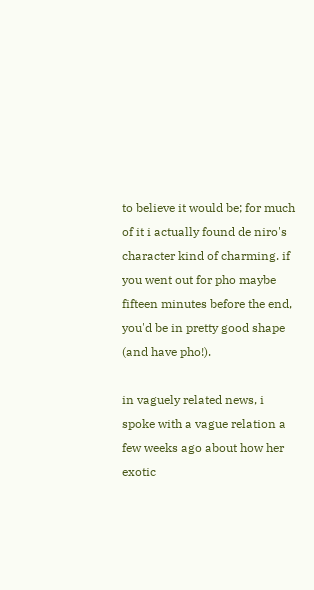to believe it would be; for much of it i actually found de niro's character kind of charming. if you went out for pho maybe fifteen minutes before the end, you'd be in pretty good shape (and have pho!).

in vaguely related news, i spoke with a vague relation a few weeks ago about how her exotic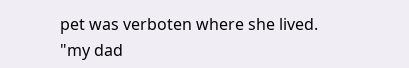pet was verboten where she lived. "my dad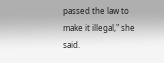passed the law to make it illegal," she said.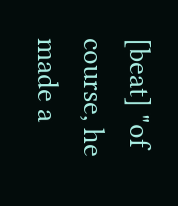[beat] "of course, he made a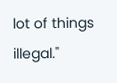lot of things illegal."